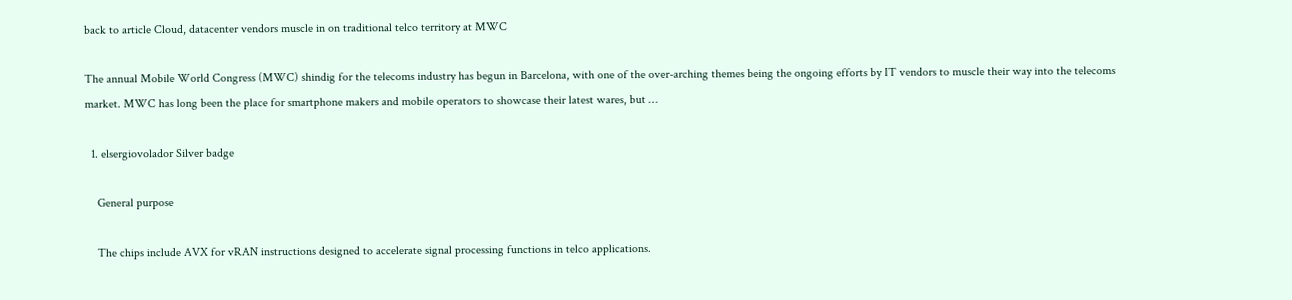back to article Cloud, datacenter vendors muscle in on traditional telco territory at MWC

The annual Mobile World Congress (MWC) shindig for the telecoms industry has begun in Barcelona, with one of the over-arching themes being the ongoing efforts by IT vendors to muscle their way into the telecoms market. MWC has long been the place for smartphone makers and mobile operators to showcase their latest wares, but …

  1. elsergiovolador Silver badge

    General purpose

    The chips include AVX for vRAN instructions designed to accelerate signal processing functions in telco applications.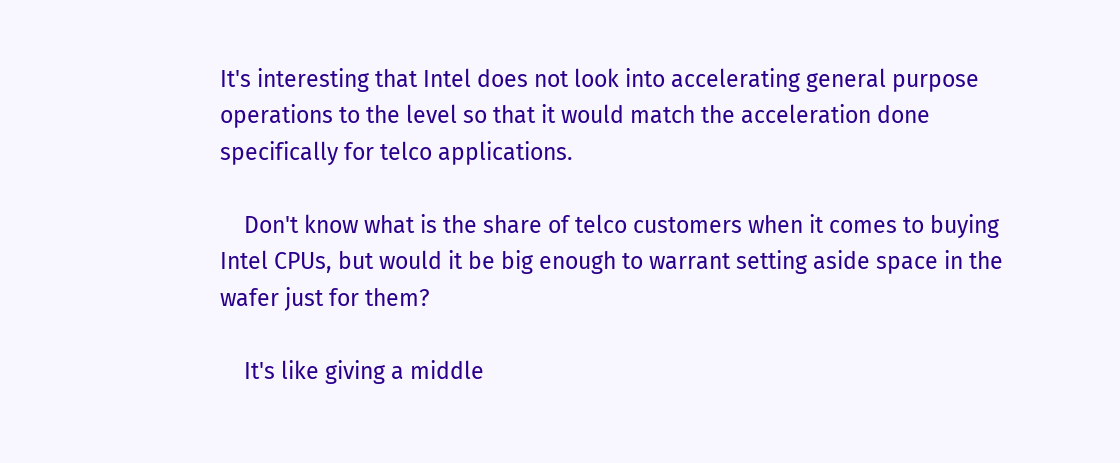It's interesting that Intel does not look into accelerating general purpose operations to the level so that it would match the acceleration done specifically for telco applications.

    Don't know what is the share of telco customers when it comes to buying Intel CPUs, but would it be big enough to warrant setting aside space in the wafer just for them?

    It's like giving a middle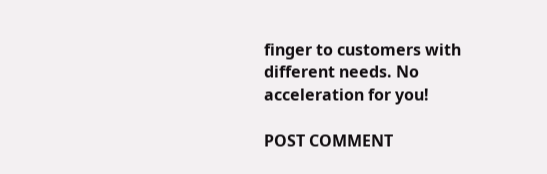finger to customers with different needs. No acceleration for you!

POST COMMENT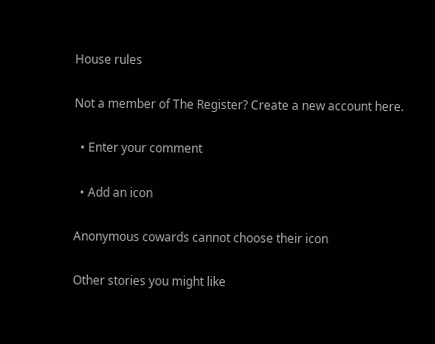House rules

Not a member of The Register? Create a new account here.

  • Enter your comment

  • Add an icon

Anonymous cowards cannot choose their icon

Other stories you might like